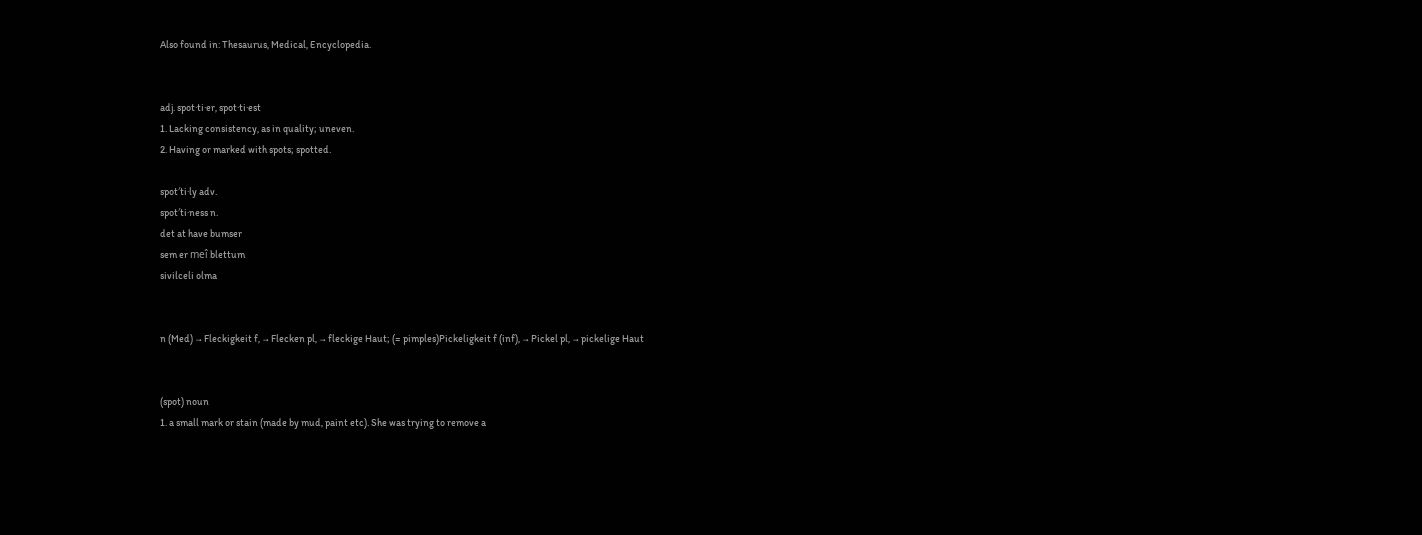Also found in: Thesaurus, Medical, Encyclopedia.


adj. spot·ti·er, spot·ti·est
1. Lacking consistency, as in quality; uneven.
2. Having or marked with spots; spotted.

spot′ti·ly adv.
spot′ti·ness n.
det at have bumser
sem er meî blettum
sivilceli olma


n (Med) → Fleckigkeit f, → Flecken pl, → fleckige Haut; (= pimples)Pickeligkeit f (inf), → Pickel pl, → pickelige Haut


(spot) noun
1. a small mark or stain (made by mud, paint etc). She was trying to remove a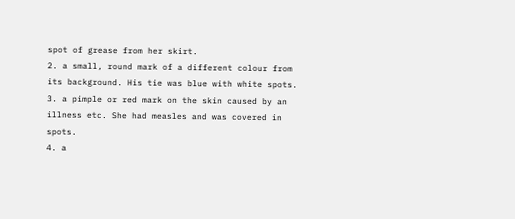spot of grease from her skirt.
2. a small, round mark of a different colour from its background. His tie was blue with white spots.
3. a pimple or red mark on the skin caused by an illness etc. She had measles and was covered in spots.
4. a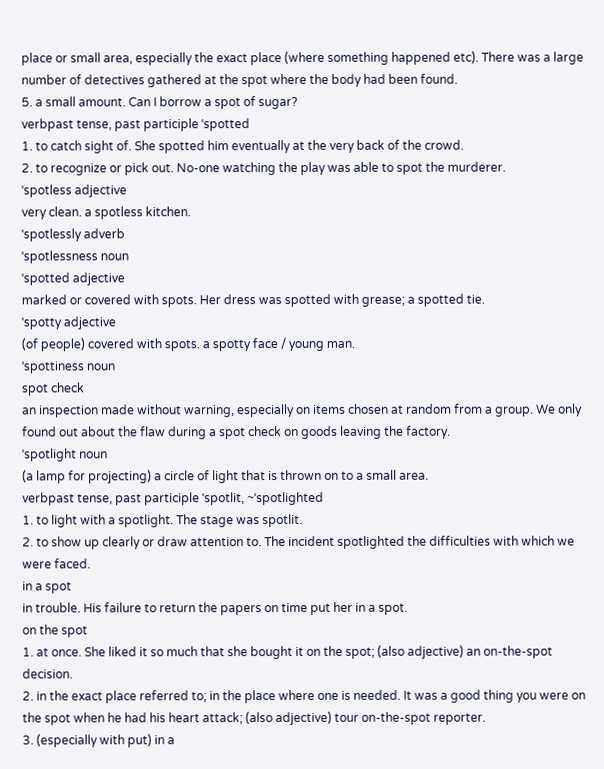place or small area, especially the exact place (where something happened etc). There was a large number of detectives gathered at the spot where the body had been found.
5. a small amount. Can I borrow a spot of sugar?
verbpast tense, past participle ˈspotted
1. to catch sight of. She spotted him eventually at the very back of the crowd.
2. to recognize or pick out. No-one watching the play was able to spot the murderer.
ˈspotless adjective
very clean. a spotless kitchen.
ˈspotlessly adverb
ˈspotlessness noun
ˈspotted adjective
marked or covered with spots. Her dress was spotted with grease; a spotted tie.
ˈspotty adjective
(of people) covered with spots. a spotty face / young man.
ˈspottiness noun
spot check
an inspection made without warning, especially on items chosen at random from a group. We only found out about the flaw during a spot check on goods leaving the factory.
ˈspotlight noun
(a lamp for projecting) a circle of light that is thrown on to a small area.
verbpast tense, past participle ˈspotlit, ~ˈspotlighted
1. to light with a spotlight. The stage was spotlit.
2. to show up clearly or draw attention to. The incident spotlighted the difficulties with which we were faced.
in a spot
in trouble. His failure to return the papers on time put her in a spot.
on the spot
1. at once. She liked it so much that she bought it on the spot; (also adjective) an on-the-spot decision.
2. in the exact place referred to; in the place where one is needed. It was a good thing you were on the spot when he had his heart attack; (also adjective) tour on-the-spot reporter.
3. (especially with put) in a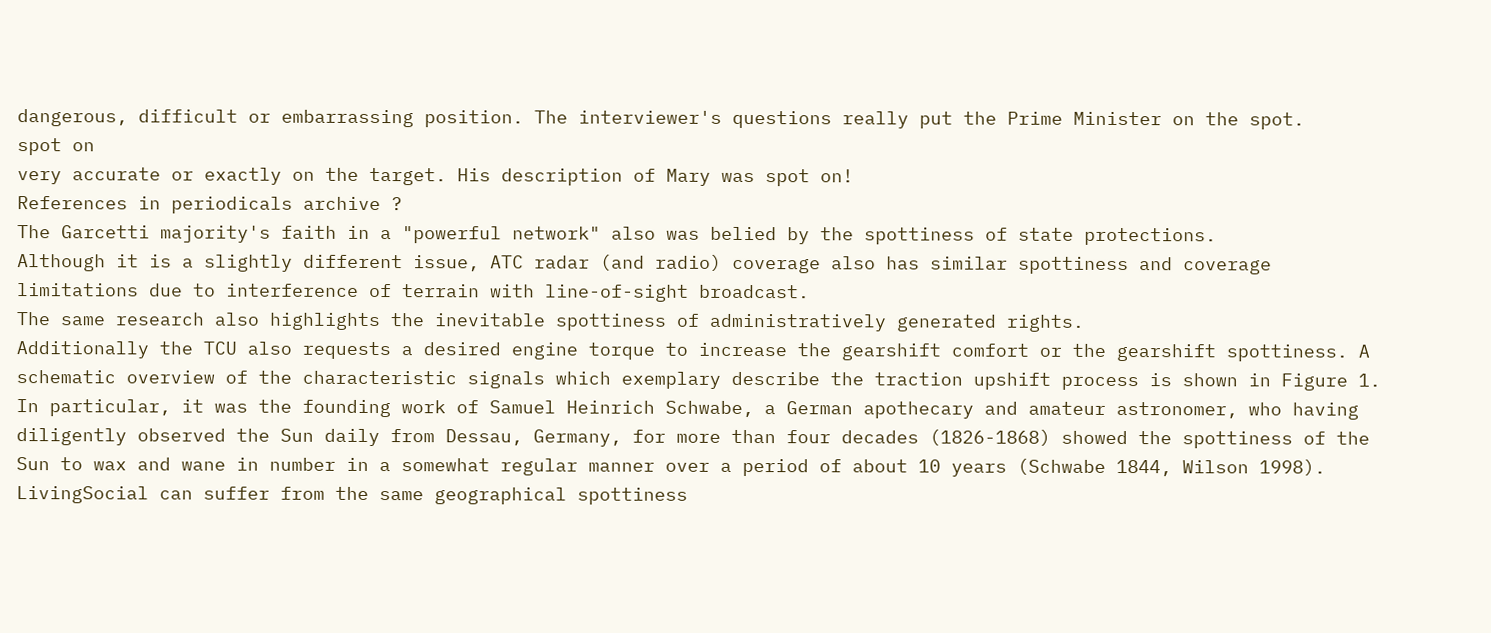dangerous, difficult or embarrassing position. The interviewer's questions really put the Prime Minister on the spot.
spot on
very accurate or exactly on the target. His description of Mary was spot on!
References in periodicals archive ?
The Garcetti majority's faith in a "powerful network" also was belied by the spottiness of state protections.
Although it is a slightly different issue, ATC radar (and radio) coverage also has similar spottiness and coverage limitations due to interference of terrain with line-of-sight broadcast.
The same research also highlights the inevitable spottiness of administratively generated rights.
Additionally the TCU also requests a desired engine torque to increase the gearshift comfort or the gearshift spottiness. A schematic overview of the characteristic signals which exemplary describe the traction upshift process is shown in Figure 1.
In particular, it was the founding work of Samuel Heinrich Schwabe, a German apothecary and amateur astronomer, who having diligently observed the Sun daily from Dessau, Germany, for more than four decades (1826-1868) showed the spottiness of the Sun to wax and wane in number in a somewhat regular manner over a period of about 10 years (Schwabe 1844, Wilson 1998).
LivingSocial can suffer from the same geographical spottiness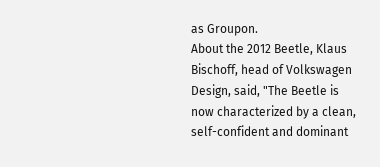as Groupon.
About the 2012 Beetle, Klaus Bischoff, head of Volkswagen Design, said, "The Beetle is now characterized by a clean, self-confident and dominant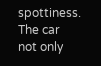spottiness. The car not only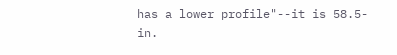has a lower profile"--it is 58.5-in.